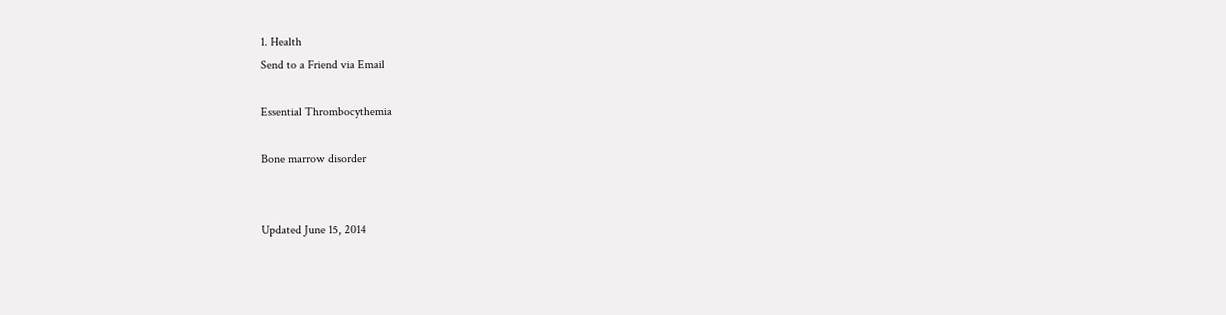1. Health
Send to a Friend via Email

Essential Thrombocythemia

Bone marrow disorder


Updated June 15, 2014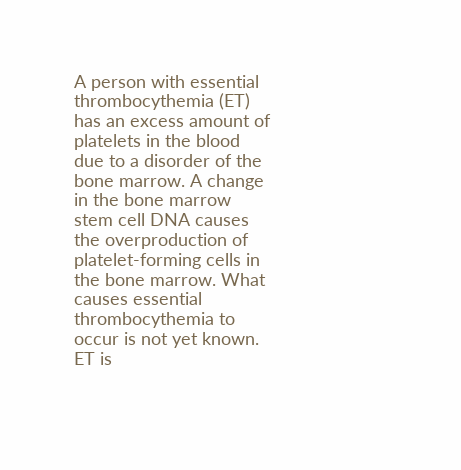A person with essential thrombocythemia (ET) has an excess amount of platelets in the blood due to a disorder of the bone marrow. A change in the bone marrow stem cell DNA causes the overproduction of platelet-forming cells in the bone marrow. What causes essential thrombocythemia to occur is not yet known. ET is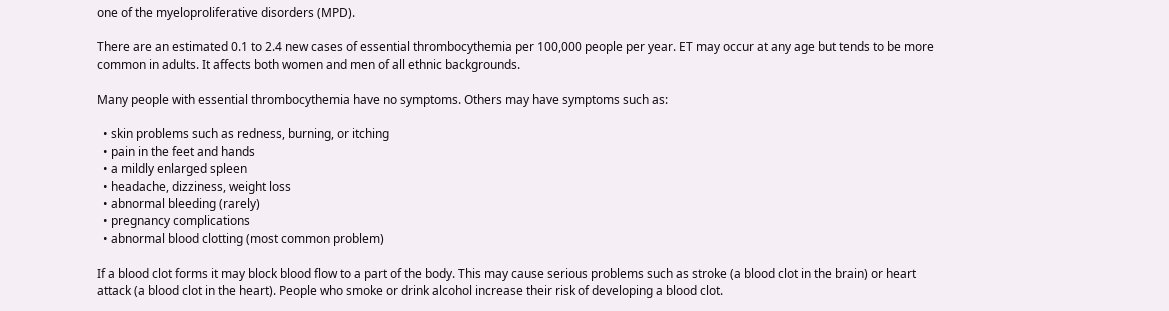one of the myeloproliferative disorders (MPD).

There are an estimated 0.1 to 2.4 new cases of essential thrombocythemia per 100,000 people per year. ET may occur at any age but tends to be more common in adults. It affects both women and men of all ethnic backgrounds.

Many people with essential thrombocythemia have no symptoms. Others may have symptoms such as:

  • skin problems such as redness, burning, or itching
  • pain in the feet and hands
  • a mildly enlarged spleen
  • headache, dizziness, weight loss
  • abnormal bleeding (rarely)
  • pregnancy complications
  • abnormal blood clotting (most common problem)

If a blood clot forms it may block blood flow to a part of the body. This may cause serious problems such as stroke (a blood clot in the brain) or heart attack (a blood clot in the heart). People who smoke or drink alcohol increase their risk of developing a blood clot.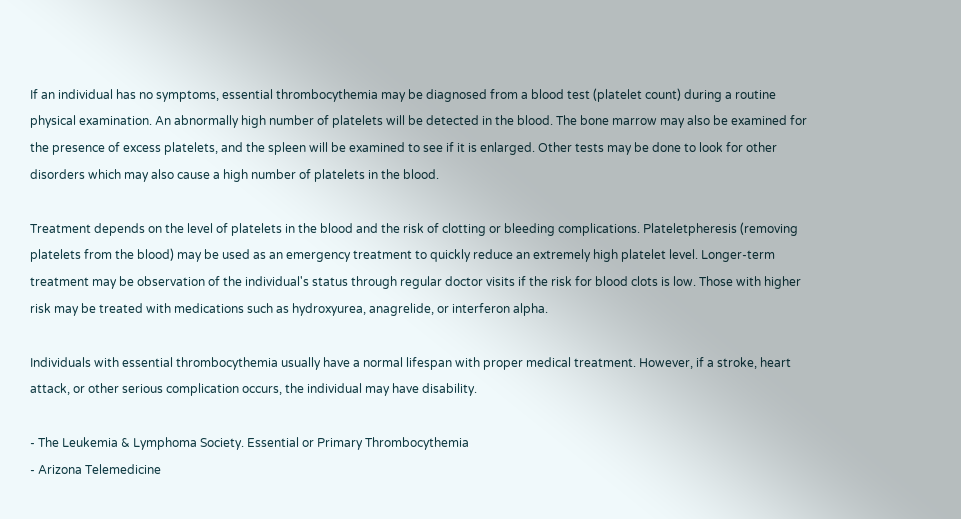If an individual has no symptoms, essential thrombocythemia may be diagnosed from a blood test (platelet count) during a routine physical examination. An abnormally high number of platelets will be detected in the blood. The bone marrow may also be examined for the presence of excess platelets, and the spleen will be examined to see if it is enlarged. Other tests may be done to look for other disorders which may also cause a high number of platelets in the blood.

Treatment depends on the level of platelets in the blood and the risk of clotting or bleeding complications. Plateletpheresis (removing platelets from the blood) may be used as an emergency treatment to quickly reduce an extremely high platelet level. Longer-term treatment may be observation of the individual's status through regular doctor visits if the risk for blood clots is low. Those with higher risk may be treated with medications such as hydroxyurea, anagrelide, or interferon alpha.

Individuals with essential thrombocythemia usually have a normal lifespan with proper medical treatment. However, if a stroke, heart attack, or other serious complication occurs, the individual may have disability.

- The Leukemia & Lymphoma Society. Essential or Primary Thrombocythemia
- Arizona Telemedicine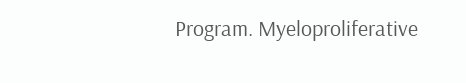Program. Myeloproliferative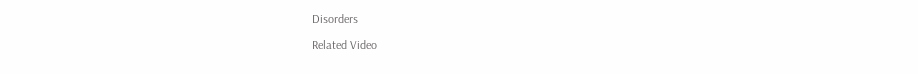Disorders

Related Video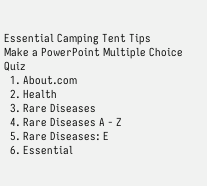Essential Camping Tent Tips
Make a PowerPoint Multiple Choice Quiz
  1. About.com
  2. Health
  3. Rare Diseases
  4. Rare Diseases A - Z
  5. Rare Diseases: E
  6. Essential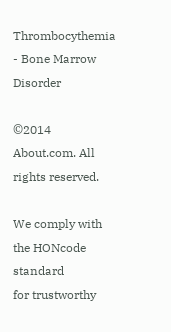Thrombocythemia - Bone Marrow Disorder

©2014 About.com. All rights reserved.

We comply with the HONcode standard
for trustworthy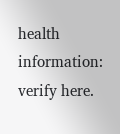health
information: verify here.